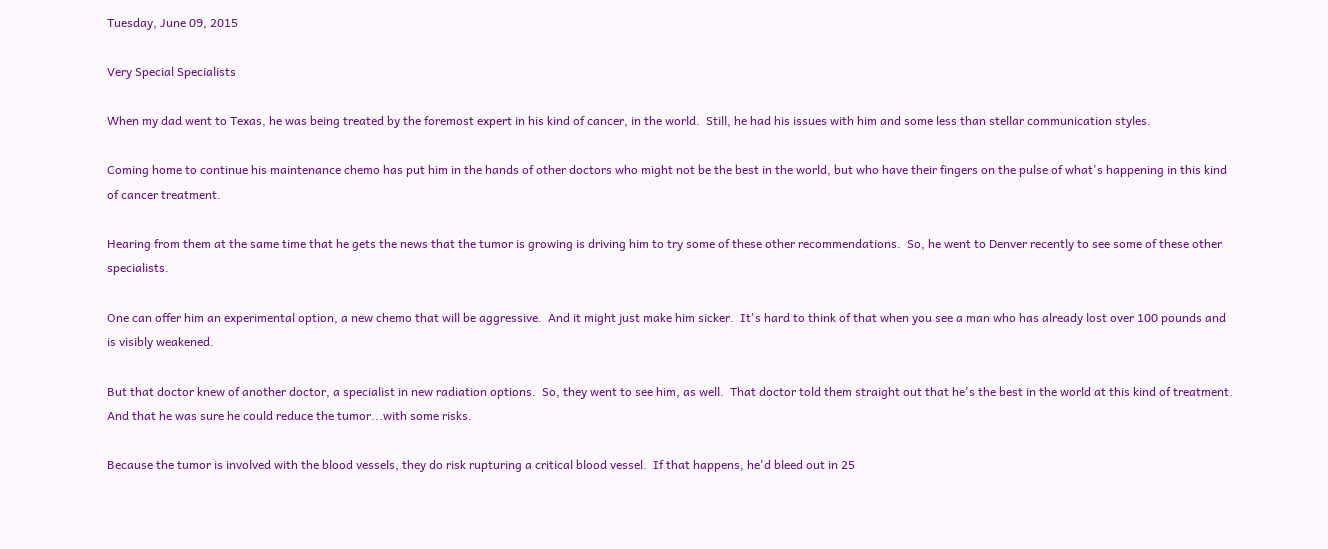Tuesday, June 09, 2015

Very Special Specialists

When my dad went to Texas, he was being treated by the foremost expert in his kind of cancer, in the world.  Still, he had his issues with him and some less than stellar communication styles.

Coming home to continue his maintenance chemo has put him in the hands of other doctors who might not be the best in the world, but who have their fingers on the pulse of what's happening in this kind of cancer treatment.

Hearing from them at the same time that he gets the news that the tumor is growing is driving him to try some of these other recommendations.  So, he went to Denver recently to see some of these other specialists.

One can offer him an experimental option, a new chemo that will be aggressive.  And it might just make him sicker.  It's hard to think of that when you see a man who has already lost over 100 pounds and is visibly weakened.

But that doctor knew of another doctor, a specialist in new radiation options.  So, they went to see him, as well.  That doctor told them straight out that he's the best in the world at this kind of treatment.  And that he was sure he could reduce the tumor...with some risks.

Because the tumor is involved with the blood vessels, they do risk rupturing a critical blood vessel.  If that happens, he'd bleed out in 25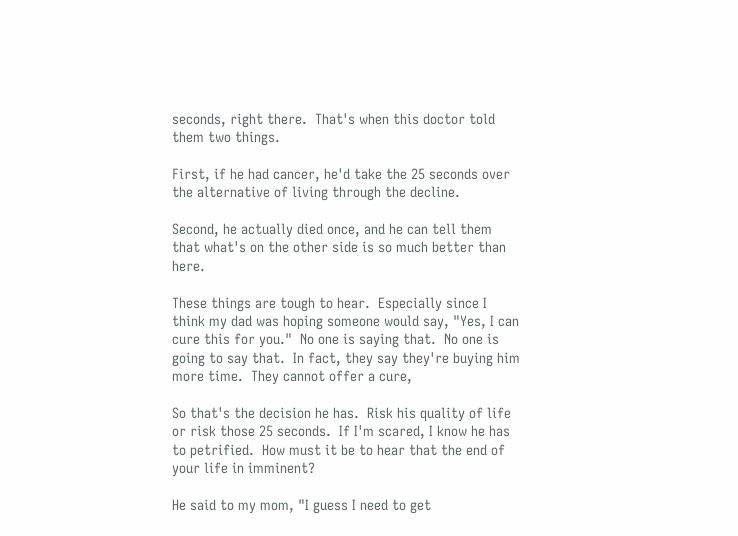seconds, right there.  That's when this doctor told them two things.

First, if he had cancer, he'd take the 25 seconds over the alternative of living through the decline.

Second, he actually died once, and he can tell them that what's on the other side is so much better than here.

These things are tough to hear.  Especially since I think my dad was hoping someone would say, "Yes, I can cure this for you."  No one is saying that.  No one is going to say that.  In fact, they say they're buying him more time.  They cannot offer a cure,

So that's the decision he has.  Risk his quality of life or risk those 25 seconds.  If I'm scared, I know he has to petrified.  How must it be to hear that the end of your life in imminent?

He said to my mom, "I guess I need to get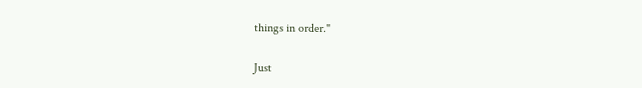things in order."

Just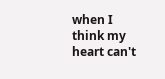when I think my heart can't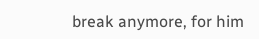break anymore, for him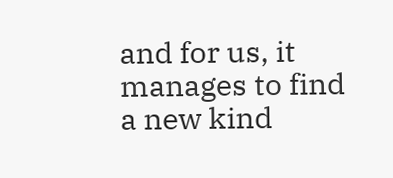and for us, it manages to find a new kind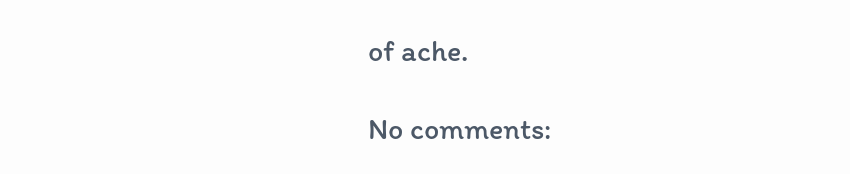of ache.

No comments: